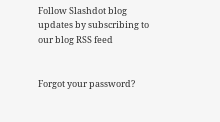Follow Slashdot blog updates by subscribing to our blog RSS feed


Forgot your password?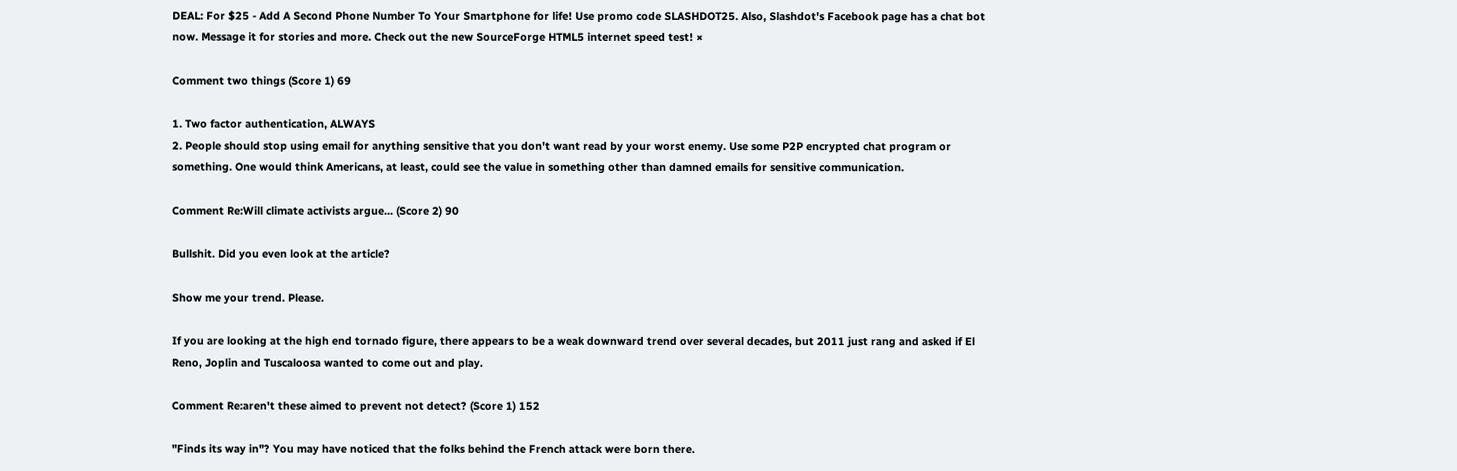DEAL: For $25 - Add A Second Phone Number To Your Smartphone for life! Use promo code SLASHDOT25. Also, Slashdot's Facebook page has a chat bot now. Message it for stories and more. Check out the new SourceForge HTML5 internet speed test! ×

Comment two things (Score 1) 69

1. Two factor authentication, ALWAYS
2. People should stop using email for anything sensitive that you don't want read by your worst enemy. Use some P2P encrypted chat program or something. One would think Americans, at least, could see the value in something other than damned emails for sensitive communication.

Comment Re:Will climate activists argue... (Score 2) 90

Bullshit. Did you even look at the article?

Show me your trend. Please.

If you are looking at the high end tornado figure, there appears to be a weak downward trend over several decades, but 2011 just rang and asked if El Reno, Joplin and Tuscaloosa wanted to come out and play.

Comment Re:aren't these aimed to prevent not detect? (Score 1) 152

"Finds its way in"? You may have noticed that the folks behind the French attack were born there.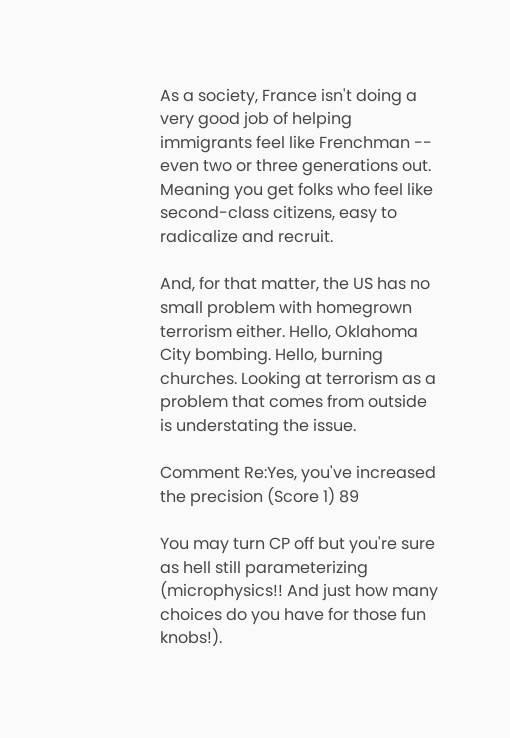As a society, France isn't doing a very good job of helping immigrants feel like Frenchman -- even two or three generations out. Meaning you get folks who feel like second-class citizens, easy to radicalize and recruit.

And, for that matter, the US has no small problem with homegrown terrorism either. Hello, Oklahoma City bombing. Hello, burning churches. Looking at terrorism as a problem that comes from outside is understating the issue.

Comment Re:Yes, you've increased the precision (Score 1) 89

You may turn CP off but you're sure as hell still parameterizing (microphysics!! And just how many choices do you have for those fun knobs!).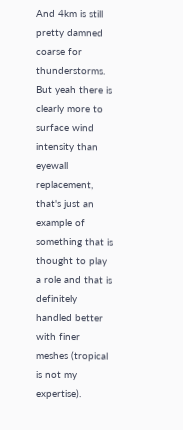And 4km is still pretty damned coarse for thunderstorms. But yeah there is clearly more to surface wind intensity than eyewall replacement, that's just an example of something that is thought to play a role and that is definitely handled better with finer meshes (tropical is not my expertise).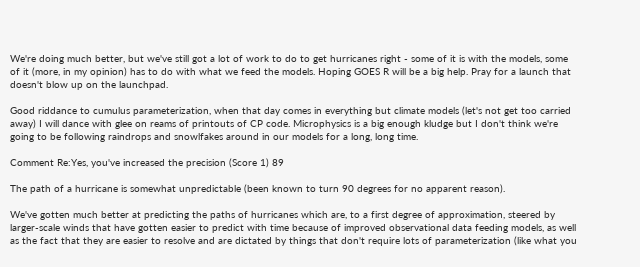We're doing much better, but we've still got a lot of work to do to get hurricanes right - some of it is with the models, some of it (more, in my opinion) has to do with what we feed the models. Hoping GOES R will be a big help. Pray for a launch that doesn't blow up on the launchpad.

Good riddance to cumulus parameterization, when that day comes in everything but climate models (let's not get too carried away) I will dance with glee on reams of printouts of CP code. Microphysics is a big enough kludge but I don't think we're going to be following raindrops and snowlfakes around in our models for a long, long time.

Comment Re:Yes, you've increased the precision (Score 1) 89

The path of a hurricane is somewhat unpredictable (been known to turn 90 degrees for no apparent reason).

We've gotten much better at predicting the paths of hurricanes which are, to a first degree of approximation, steered by larger-scale winds that have gotten easier to predict with time because of improved observational data feeding models, as well as the fact that they are easier to resolve and are dictated by things that don't require lots of parameterization (like what you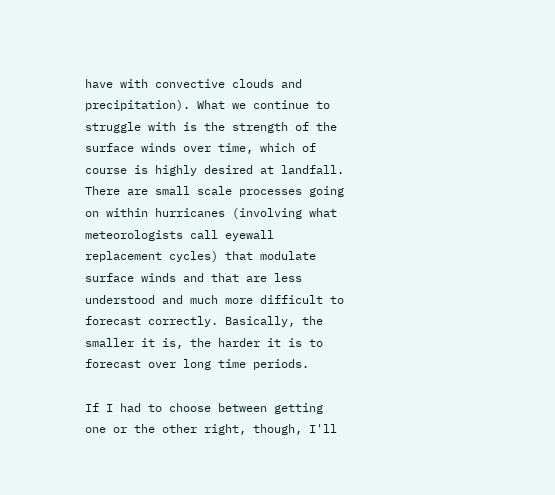have with convective clouds and precipitation). What we continue to struggle with is the strength of the surface winds over time, which of course is highly desired at landfall. There are small scale processes going on within hurricanes (involving what meteorologists call eyewall replacement cycles) that modulate surface winds and that are less understood and much more difficult to forecast correctly. Basically, the smaller it is, the harder it is to forecast over long time periods.

If I had to choose between getting one or the other right, though, I'll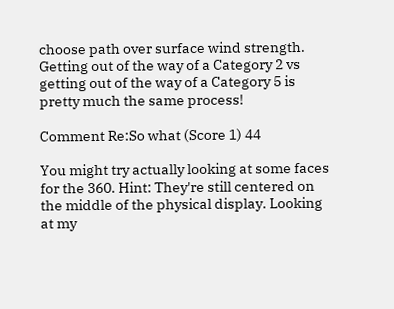choose path over surface wind strength. Getting out of the way of a Category 2 vs getting out of the way of a Category 5 is pretty much the same process!

Comment Re:So what (Score 1) 44

You might try actually looking at some faces for the 360. Hint: They're still centered on the middle of the physical display. Looking at my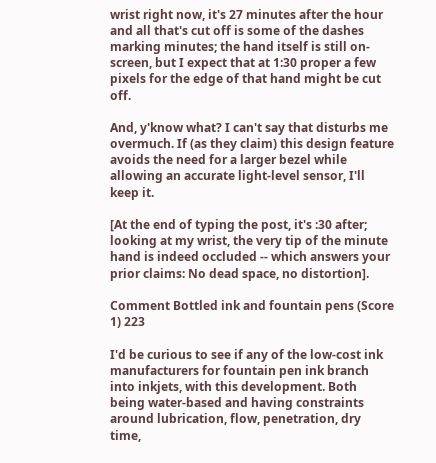wrist right now, it's 27 minutes after the hour and all that's cut off is some of the dashes marking minutes; the hand itself is still on-screen, but I expect that at 1:30 proper a few pixels for the edge of that hand might be cut off.

And, y'know what? I can't say that disturbs me overmuch. If (as they claim) this design feature avoids the need for a larger bezel while allowing an accurate light-level sensor, I'll keep it.

[At the end of typing the post, it's :30 after; looking at my wrist, the very tip of the minute hand is indeed occluded -- which answers your prior claims: No dead space, no distortion].

Comment Bottled ink and fountain pens (Score 1) 223

I'd be curious to see if any of the low-cost ink manufacturers for fountain pen ink branch into inkjets, with this development. Both being water-based and having constraints around lubrication, flow, penetration, dry time,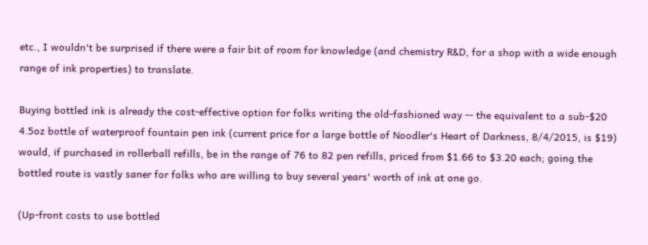etc., I wouldn't be surprised if there were a fair bit of room for knowledge (and chemistry R&D, for a shop with a wide enough range of ink properties) to translate.

Buying bottled ink is already the cost-effective option for folks writing the old-fashioned way -- the equivalent to a sub-$20 4.5oz bottle of waterproof fountain pen ink (current price for a large bottle of Noodler's Heart of Darkness, 8/4/2015, is $19) would, if purchased in rollerball refills, be in the range of 76 to 82 pen refills, priced from $1.66 to $3.20 each; going the bottled route is vastly saner for folks who are willing to buy several years' worth of ink at one go.

(Up-front costs to use bottled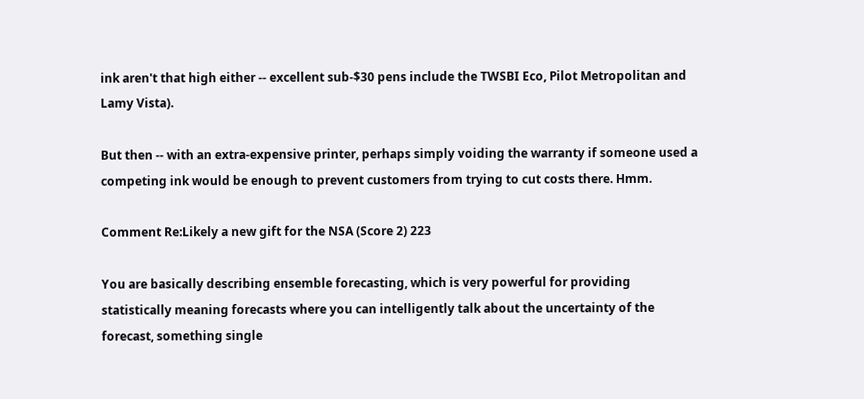ink aren't that high either -- excellent sub-$30 pens include the TWSBI Eco, Pilot Metropolitan and Lamy Vista).

But then -- with an extra-expensive printer, perhaps simply voiding the warranty if someone used a competing ink would be enough to prevent customers from trying to cut costs there. Hmm.

Comment Re:Likely a new gift for the NSA (Score 2) 223

You are basically describing ensemble forecasting, which is very powerful for providing statistically meaning forecasts where you can intelligently talk about the uncertainty of the forecast, something single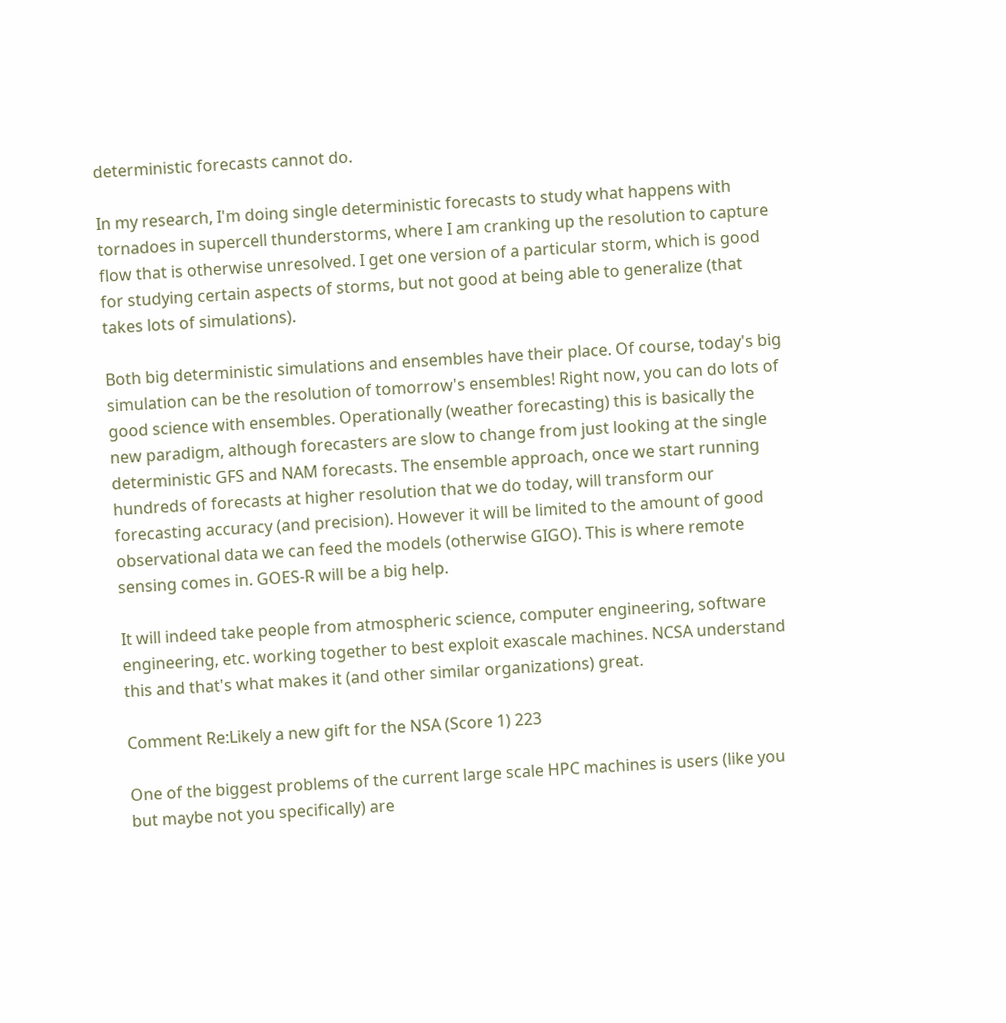deterministic forecasts cannot do.

In my research, I'm doing single deterministic forecasts to study what happens with tornadoes in supercell thunderstorms, where I am cranking up the resolution to capture flow that is otherwise unresolved. I get one version of a particular storm, which is good for studying certain aspects of storms, but not good at being able to generalize (that takes lots of simulations).

Both big deterministic simulations and ensembles have their place. Of course, today's big simulation can be the resolution of tomorrow's ensembles! Right now, you can do lots of good science with ensembles. Operationally (weather forecasting) this is basically the new paradigm, although forecasters are slow to change from just looking at the single deterministic GFS and NAM forecasts. The ensemble approach, once we start running hundreds of forecasts at higher resolution that we do today, will transform our forecasting accuracy (and precision). However it will be limited to the amount of good observational data we can feed the models (otherwise GIGO). This is where remote sensing comes in. GOES-R will be a big help.

It will indeed take people from atmospheric science, computer engineering, software engineering, etc. working together to best exploit exascale machines. NCSA understand this and that's what makes it (and other similar organizations) great.

Comment Re:Likely a new gift for the NSA (Score 1) 223

One of the biggest problems of the current large scale HPC machines is users (like you but maybe not you specifically) are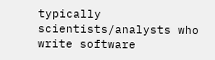typically scientists/analysts who write software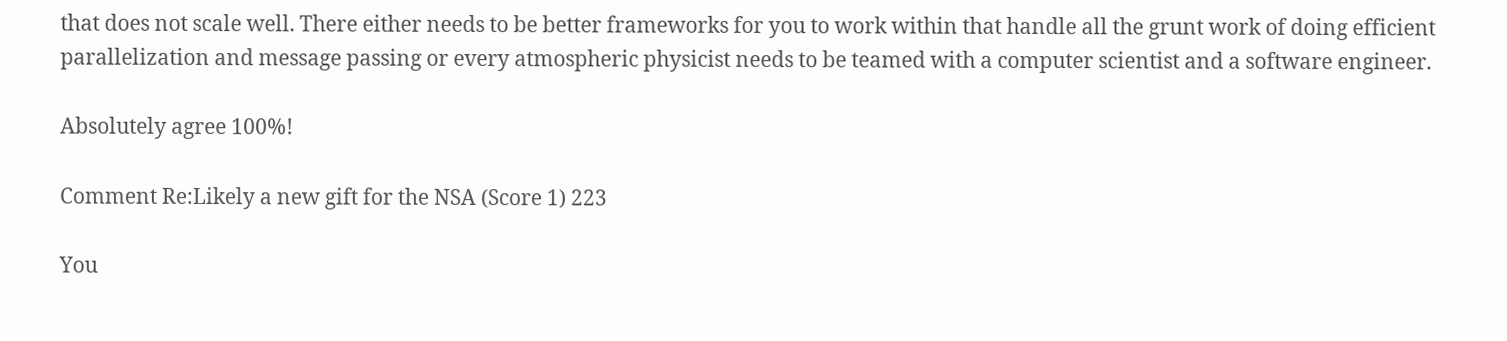that does not scale well. There either needs to be better frameworks for you to work within that handle all the grunt work of doing efficient parallelization and message passing or every atmospheric physicist needs to be teamed with a computer scientist and a software engineer.

Absolutely agree 100%!

Comment Re:Likely a new gift for the NSA (Score 1) 223

You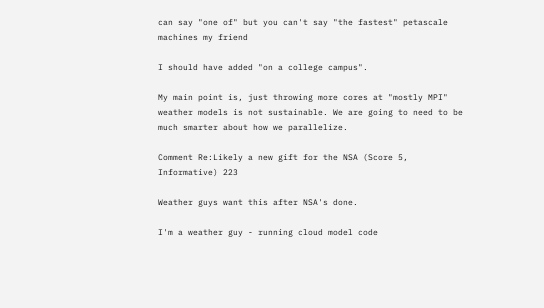can say "one of" but you can't say "the fastest" petascale machines my friend

I should have added "on a college campus".

My main point is, just throwing more cores at "mostly MPI" weather models is not sustainable. We are going to need to be much smarter about how we parallelize.

Comment Re:Likely a new gift for the NSA (Score 5, Informative) 223

Weather guys want this after NSA's done.

I'm a weather guy - running cloud model code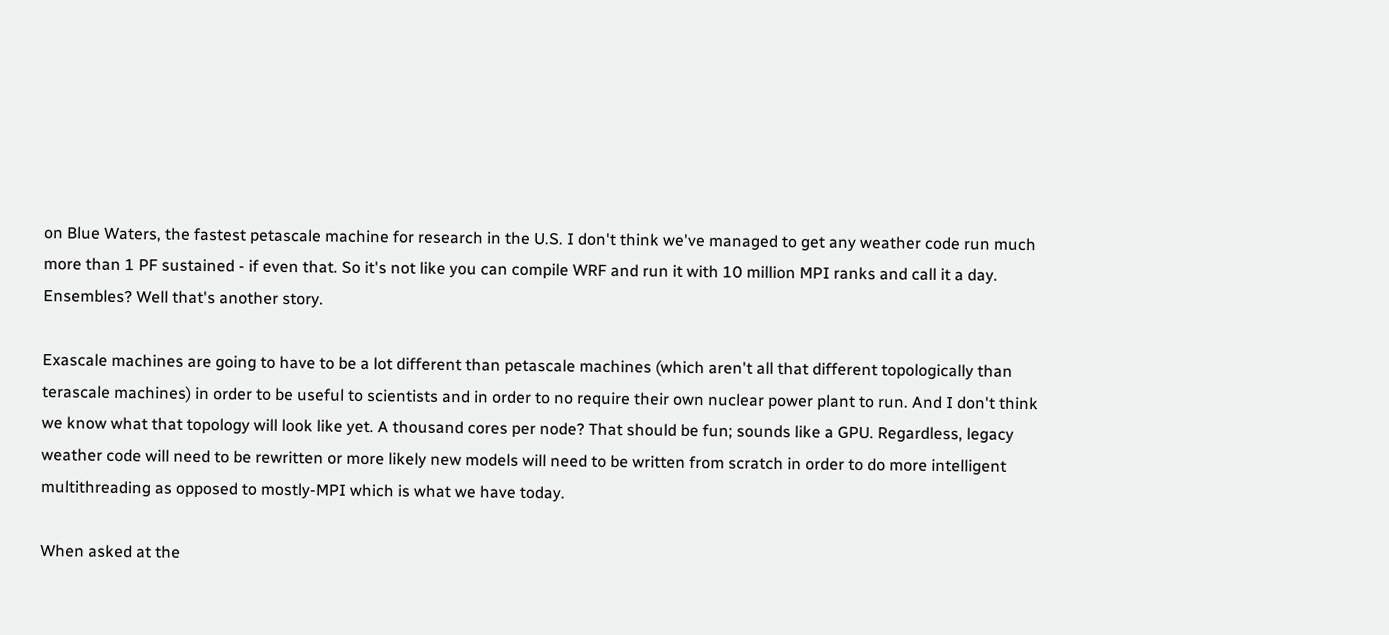on Blue Waters, the fastest petascale machine for research in the U.S. I don't think we've managed to get any weather code run much more than 1 PF sustained - if even that. So it's not like you can compile WRF and run it with 10 million MPI ranks and call it a day. Ensembles? Well that's another story.

Exascale machines are going to have to be a lot different than petascale machines (which aren't all that different topologically than terascale machines) in order to be useful to scientists and in order to no require their own nuclear power plant to run. And I don't think we know what that topology will look like yet. A thousand cores per node? That should be fun; sounds like a GPU. Regardless, legacy weather code will need to be rewritten or more likely new models will need to be written from scratch in order to do more intelligent multithreading as opposed to mostly-MPI which is what we have today.

When asked at the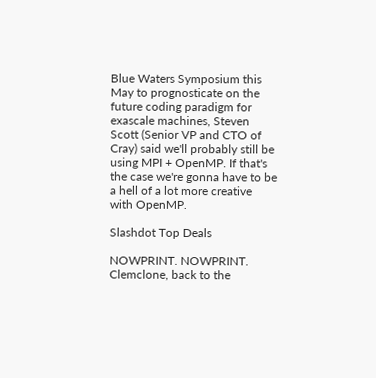Blue Waters Symposium this May to prognosticate on the future coding paradigm for exascale machines, Steven Scott (Senior VP and CTO of Cray) said we'll probably still be using MPI + OpenMP. If that's the case we're gonna have to be a hell of a lot more creative with OpenMP.

Slashdot Top Deals

NOWPRINT. NOWPRINT. Clemclone, back to the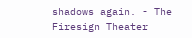shadows again. - The Firesign Theater